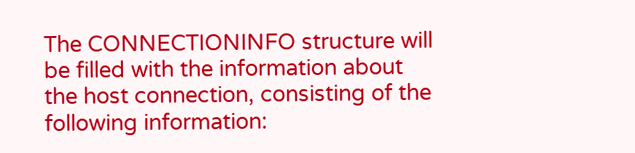The CONNECTIONINFO structure will be filled with the information about the host connection, consisting of the following information: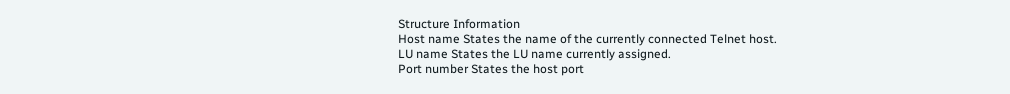Structure Information
Host name States the name of the currently connected Telnet host.
LU name States the LU name currently assigned.
Port number States the host port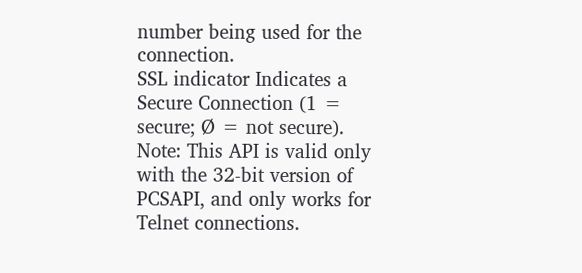number being used for the connection.
SSL indicator Indicates a Secure Connection (1 = secure; Ø = not secure).
Note: This API is valid only with the 32-bit version of PCSAPI, and only works for Telnet connections.